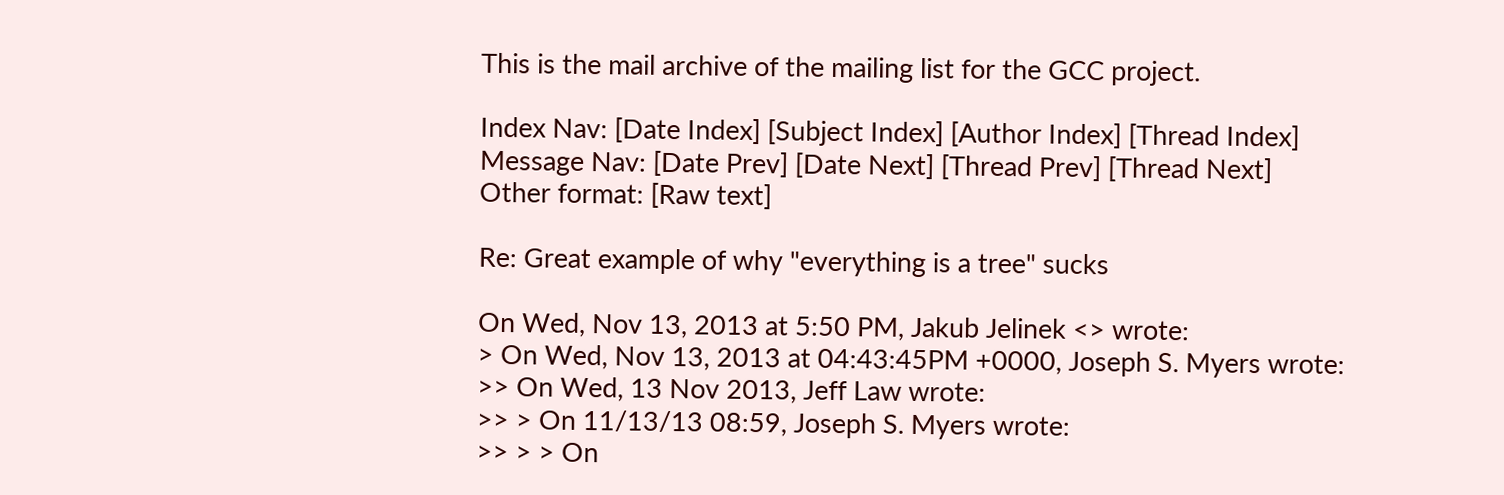This is the mail archive of the mailing list for the GCC project.

Index Nav: [Date Index] [Subject Index] [Author Index] [Thread Index]
Message Nav: [Date Prev] [Date Next] [Thread Prev] [Thread Next]
Other format: [Raw text]

Re: Great example of why "everything is a tree" sucks

On Wed, Nov 13, 2013 at 5:50 PM, Jakub Jelinek <> wrote:
> On Wed, Nov 13, 2013 at 04:43:45PM +0000, Joseph S. Myers wrote:
>> On Wed, 13 Nov 2013, Jeff Law wrote:
>> > On 11/13/13 08:59, Joseph S. Myers wrote:
>> > > On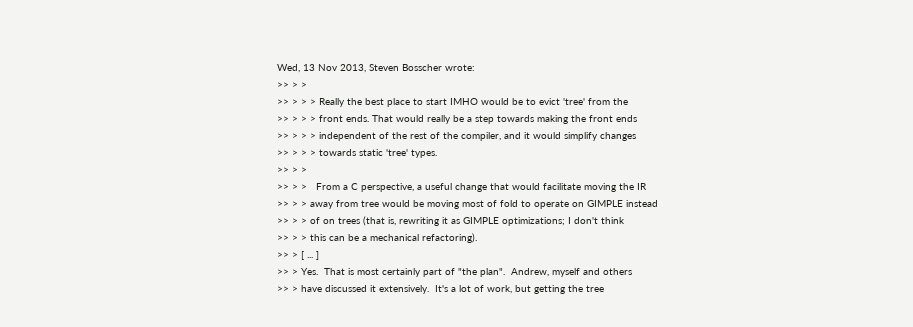Wed, 13 Nov 2013, Steven Bosscher wrote:
>> > >
>> > > > Really the best place to start IMHO would be to evict 'tree' from the
>> > > > front ends. That would really be a step towards making the front ends
>> > > > independent of the rest of the compiler, and it would simplify changes
>> > > > towards static 'tree' types.
>> > >
>> > >   From a C perspective, a useful change that would facilitate moving the IR
>> > > away from tree would be moving most of fold to operate on GIMPLE instead
>> > > of on trees (that is, rewriting it as GIMPLE optimizations; I don't think
>> > > this can be a mechanical refactoring).
>> > [ ... ]
>> > Yes.  That is most certainly part of "the plan".  Andrew, myself and others
>> > have discussed it extensively.  It's a lot of work, but getting the tree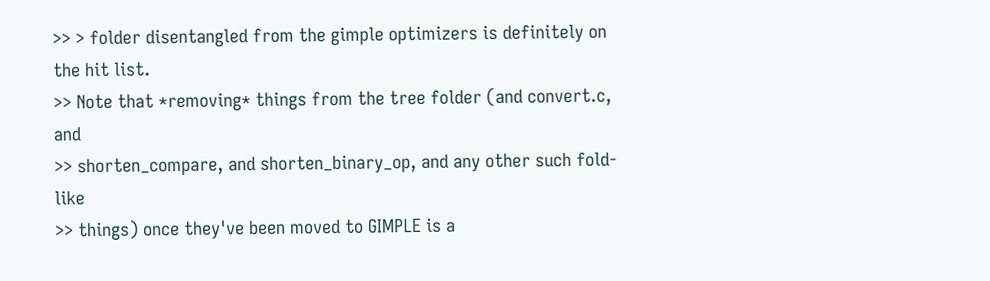>> > folder disentangled from the gimple optimizers is definitely on the hit list.
>> Note that *removing* things from the tree folder (and convert.c, and
>> shorten_compare, and shorten_binary_op, and any other such fold-like
>> things) once they've been moved to GIMPLE is a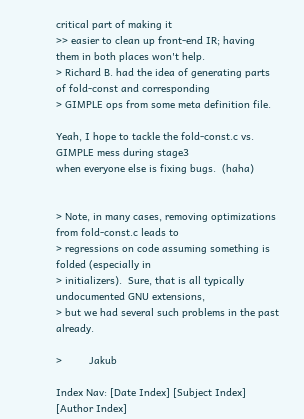critical part of making it
>> easier to clean up front-end IR; having them in both places won't help.
> Richard B. had the idea of generating parts of fold-const and corresponding
> GIMPLE ops from some meta definition file.

Yeah, I hope to tackle the fold-const.c vs. GIMPLE mess during stage3
when everyone else is fixing bugs.  (haha)


> Note, in many cases, removing optimizations from fold-const.c leads to
> regressions on code assuming something is folded (especially in
> initializers).  Sure, that is all typically undocumented GNU extensions,
> but we had several such problems in the past already.

>         Jakub

Index Nav: [Date Index] [Subject Index] [Author Index]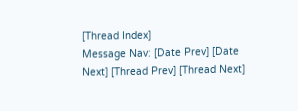[Thread Index]
Message Nav: [Date Prev] [Date Next] [Thread Prev] [Thread Next]